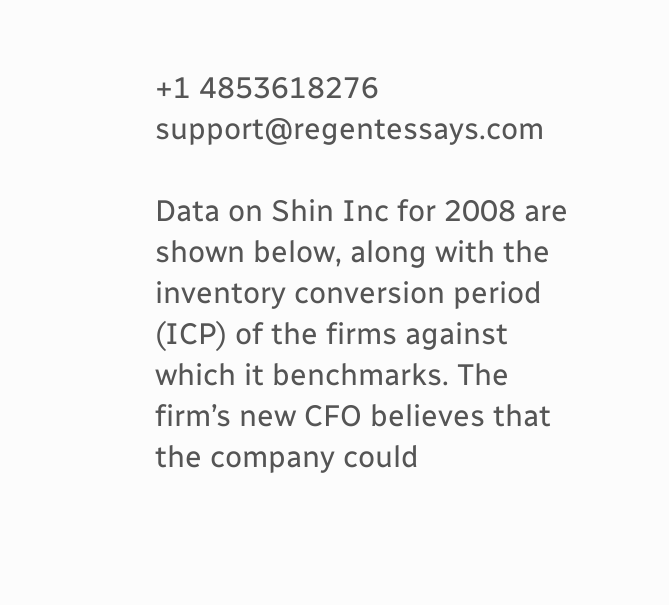+1 4853618276 support@regentessays.com

Data on Shin Inc for 2008 are shown below, along with the inventory conversion period (ICP) of the firms against which it benchmarks. The firm’s new CFO believes that the company could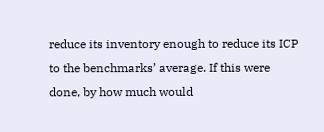reduce its inventory enough to reduce its ICP to the benchmarks’ average. If this were done, by how much would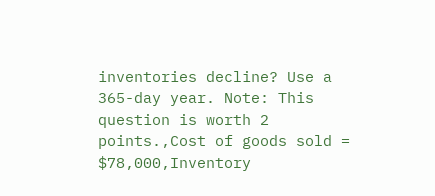inventories decline? Use a 365-day year. Note: This question is worth 2 points.,Cost of goods sold = $78,000,Inventory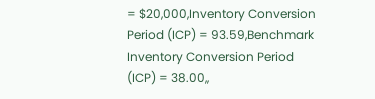= $20,000,Inventory Conversion Period (ICP) = 93.59,Benchmark Inventory Conversion Period (ICP) = 38.00,,